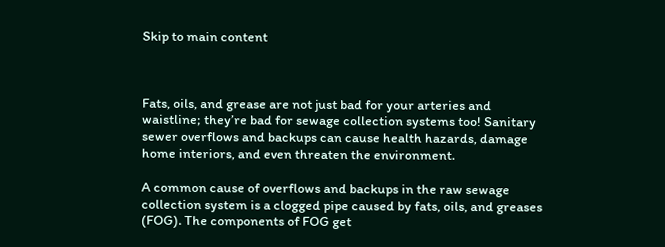Skip to main content



Fats, oils, and grease are not just bad for your arteries and waistline; they’re bad for sewage collection systems too! Sanitary sewer overflows and backups can cause health hazards, damage home interiors, and even threaten the environment.

A common cause of overflows and backups in the raw sewage collection system is a clogged pipe caused by fats, oils, and greases (FOG). The components of FOG get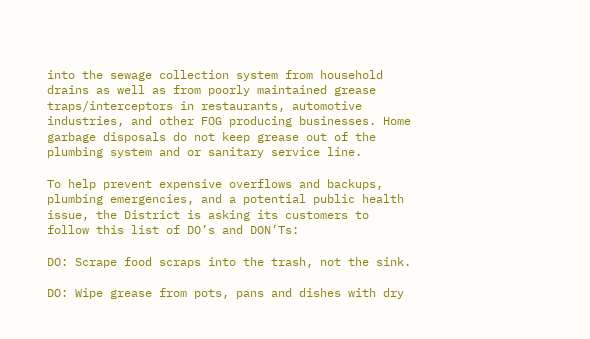into the sewage collection system from household drains as well as from poorly maintained grease traps/interceptors in restaurants, automotive industries, and other FOG producing businesses. Home garbage disposals do not keep grease out of the plumbing system and or sanitary service line.

To help prevent expensive overflows and backups, plumbing emergencies, and a potential public health issue, the District is asking its customers to follow this list of DO’s and DON’Ts:

DO: Scrape food scraps into the trash, not the sink.

DO: Wipe grease from pots, pans and dishes with dry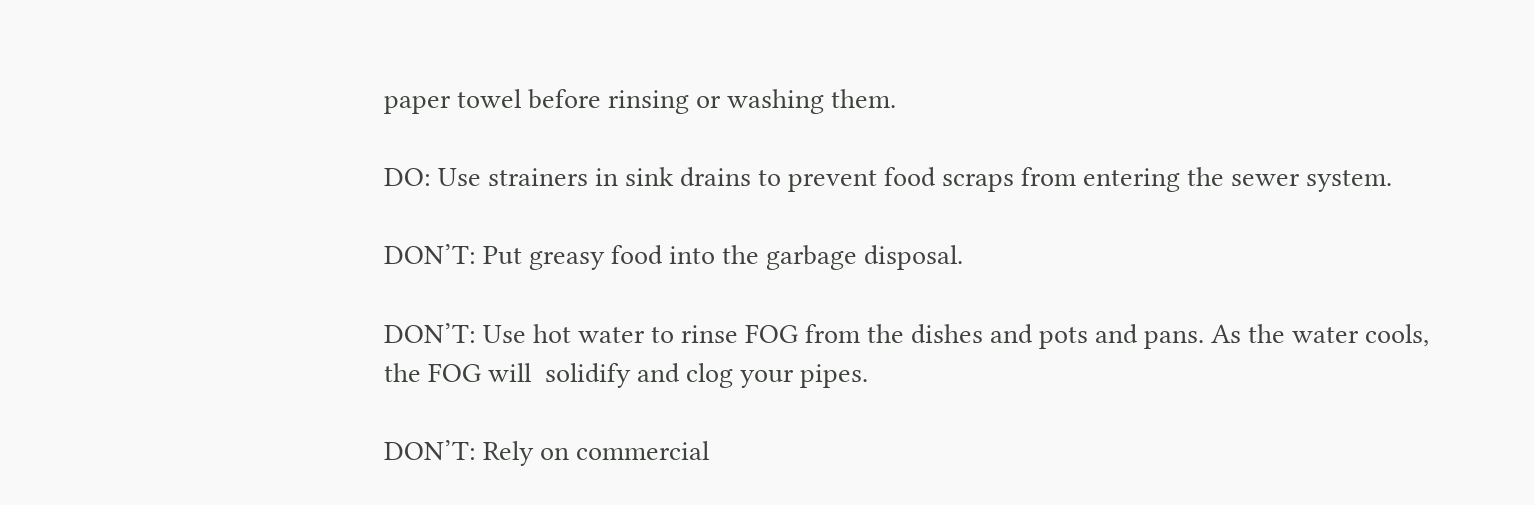paper towel before rinsing or washing them.

DO: Use strainers in sink drains to prevent food scraps from entering the sewer system.

DON’T: Put greasy food into the garbage disposal.

DON’T: Use hot water to rinse FOG from the dishes and pots and pans. As the water cools, the FOG will  solidify and clog your pipes.

DON’T: Rely on commercial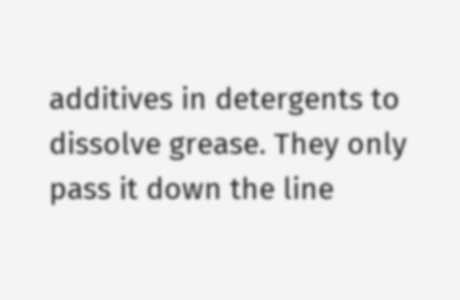additives in detergents to dissolve grease. They only pass it down the line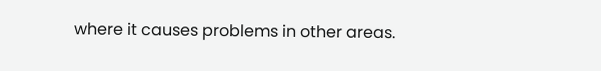where it causes problems in other areas.